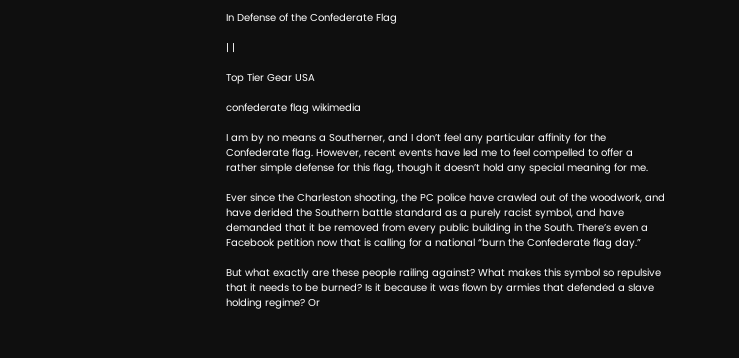In Defense of the Confederate Flag

| |

Top Tier Gear USA

confederate flag wikimedia

I am by no means a Southerner, and I don’t feel any particular affinity for the Confederate flag. However, recent events have led me to feel compelled to offer a rather simple defense for this flag, though it doesn’t hold any special meaning for me.

Ever since the Charleston shooting, the PC police have crawled out of the woodwork, and have derided the Southern battle standard as a purely racist symbol, and have demanded that it be removed from every public building in the South. There’s even a Facebook petition now that is calling for a national “burn the Confederate flag day.”

But what exactly are these people railing against? What makes this symbol so repulsive that it needs to be burned? Is it because it was flown by armies that defended a slave holding regime? Or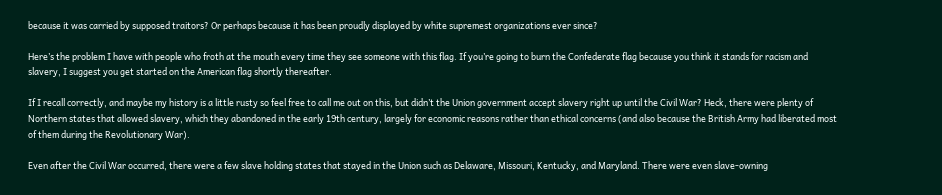because it was carried by supposed traitors? Or perhaps because it has been proudly displayed by white supremest organizations ever since?

Here’s the problem I have with people who froth at the mouth every time they see someone with this flag. If you’re going to burn the Confederate flag because you think it stands for racism and slavery, I suggest you get started on the American flag shortly thereafter.

If I recall correctly, and maybe my history is a little rusty so feel free to call me out on this, but didn’t the Union government accept slavery right up until the Civil War? Heck, there were plenty of Northern states that allowed slavery, which they abandoned in the early 19th century, largely for economic reasons rather than ethical concerns (and also because the British Army had liberated most of them during the Revolutionary War).

Even after the Civil War occurred, there were a few slave holding states that stayed in the Union such as Delaware, Missouri, Kentucky, and Maryland. There were even slave-owning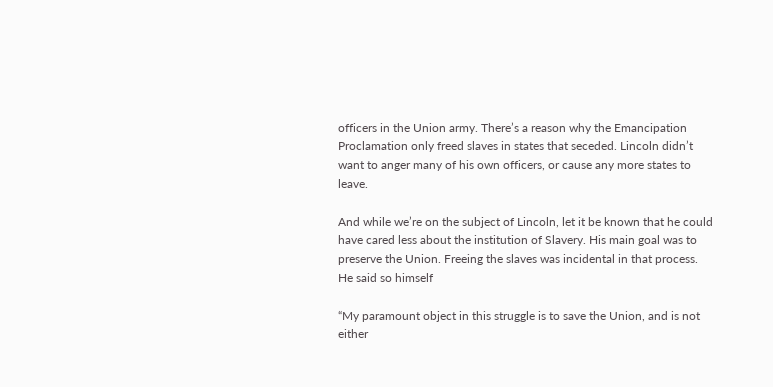officers in the Union army. There’s a reason why the Emancipation Proclamation only freed slaves in states that seceded. Lincoln didn’t want to anger many of his own officers, or cause any more states to leave.

And while we’re on the subject of Lincoln, let it be known that he could have cared less about the institution of Slavery. His main goal was to preserve the Union. Freeing the slaves was incidental in that process. He said so himself

“My paramount object in this struggle is to save the Union, and is not either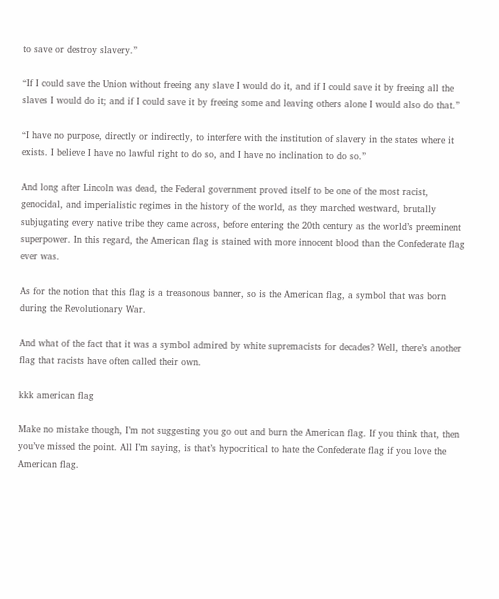to save or destroy slavery.”

“If I could save the Union without freeing any slave I would do it, and if I could save it by freeing all the slaves I would do it; and if I could save it by freeing some and leaving others alone I would also do that.”

“I have no purpose, directly or indirectly, to interfere with the institution of slavery in the states where it exists. I believe I have no lawful right to do so, and I have no inclination to do so.”

And long after Lincoln was dead, the Federal government proved itself to be one of the most racist, genocidal, and imperialistic regimes in the history of the world, as they marched westward, brutally subjugating every native tribe they came across, before entering the 20th century as the world’s preeminent superpower. In this regard, the American flag is stained with more innocent blood than the Confederate flag ever was.

As for the notion that this flag is a treasonous banner, so is the American flag, a symbol that was born during the Revolutionary War.

And what of the fact that it was a symbol admired by white supremacists for decades? Well, there’s another flag that racists have often called their own.

kkk american flag

Make no mistake though, I’m not suggesting you go out and burn the American flag. If you think that, then you’ve missed the point. All I’m saying, is that’s hypocritical to hate the Confederate flag if you love the American flag.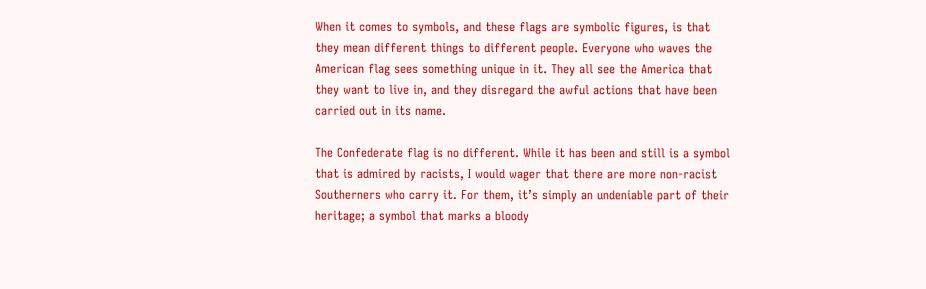When it comes to symbols, and these flags are symbolic figures, is that they mean different things to different people. Everyone who waves the American flag sees something unique in it. They all see the America that they want to live in, and they disregard the awful actions that have been carried out in its name.

The Confederate flag is no different. While it has been and still is a symbol that is admired by racists, I would wager that there are more non-racist Southerners who carry it. For them, it’s simply an undeniable part of their heritage; a symbol that marks a bloody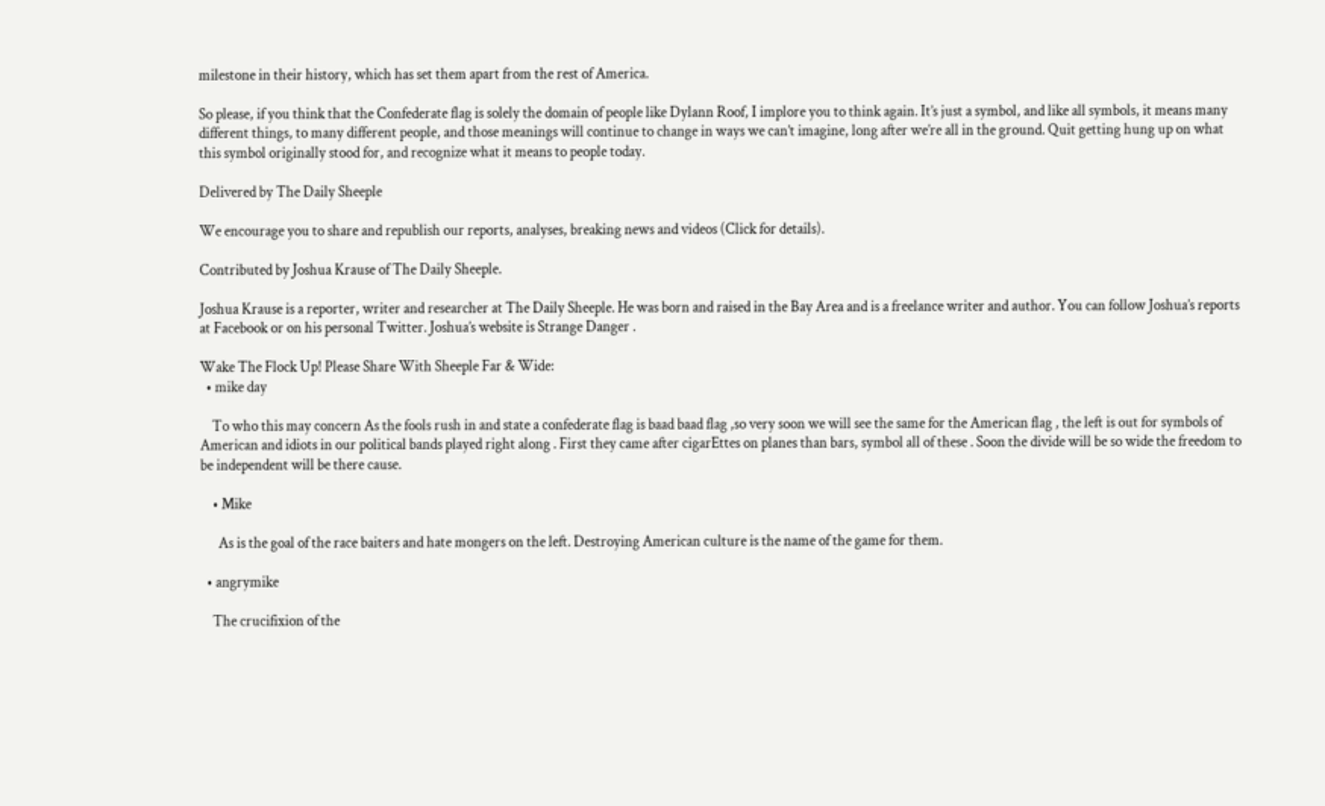milestone in their history, which has set them apart from the rest of America.

So please, if you think that the Confederate flag is solely the domain of people like Dylann Roof, I implore you to think again. It’s just a symbol, and like all symbols, it means many different things, to many different people, and those meanings will continue to change in ways we can’t imagine, long after we’re all in the ground. Quit getting hung up on what this symbol originally stood for, and recognize what it means to people today.

Delivered by The Daily Sheeple

We encourage you to share and republish our reports, analyses, breaking news and videos (Click for details).

Contributed by Joshua Krause of The Daily Sheeple.

Joshua Krause is a reporter, writer and researcher at The Daily Sheeple. He was born and raised in the Bay Area and is a freelance writer and author. You can follow Joshua’s reports at Facebook or on his personal Twitter. Joshua’s website is Strange Danger .

Wake The Flock Up! Please Share With Sheeple Far & Wide:
  • mike day

    To who this may concern As the fools rush in and state a confederate flag is baad baad flag ,so very soon we will see the same for the American flag , the left is out for symbols of American and idiots in our political bands played right along . First they came after cigarEttes on planes than bars, symbol all of these . Soon the divide will be so wide the freedom to be independent will be there cause.

    • Mike

      As is the goal of the race baiters and hate mongers on the left. Destroying American culture is the name of the game for them.

  • angrymike

    The crucifixion of the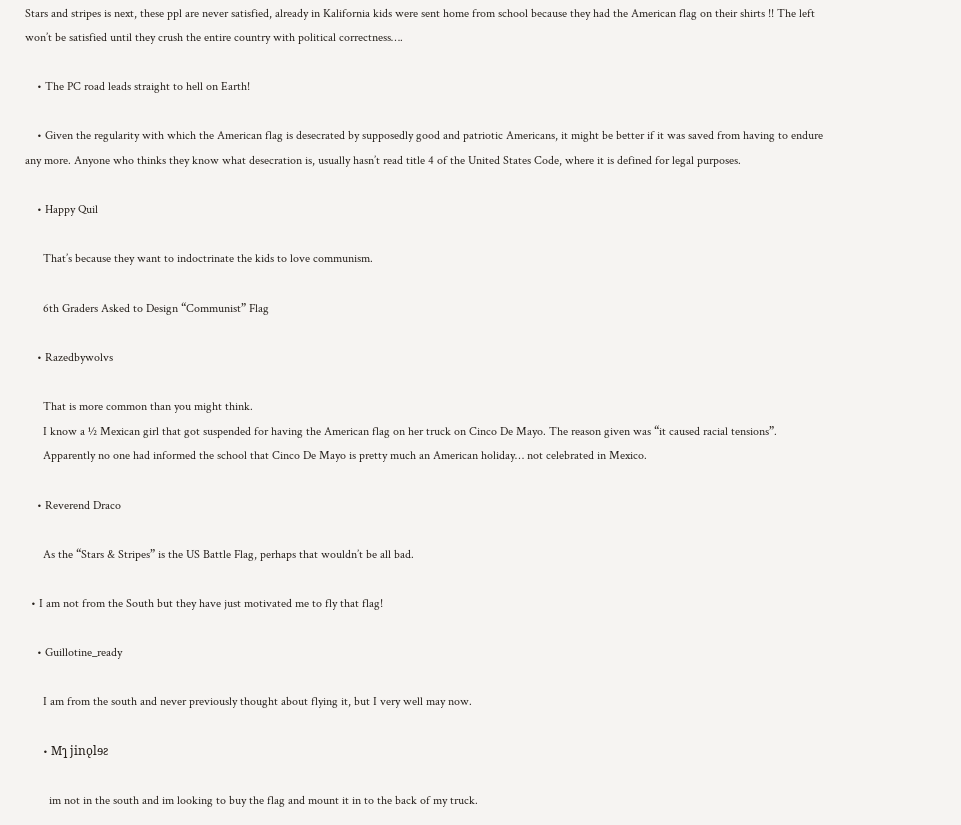Stars and stripes is next, these ppl are never satisfied, already in Kalifornia kids were sent home from school because they had the American flag on their shirts !! The left won’t be satisfied until they crush the entire country with political correctness….

    • The PC road leads straight to hell on Earth!

    • Given the regularity with which the American flag is desecrated by supposedly good and patriotic Americans, it might be better if it was saved from having to endure any more. Anyone who thinks they know what desecration is, usually hasn’t read title 4 of the United States Code, where it is defined for legal purposes.

    • Happy Quil

      That’s because they want to indoctrinate the kids to love communism.

      6th Graders Asked to Design “Communist” Flag

    • Razedbywolvs

      That is more common than you might think.
      I know a ½ Mexican girl that got suspended for having the American flag on her truck on Cinco De Mayo. The reason given was “it caused racial tensions”.
      Apparently no one had informed the school that Cinco De Mayo is pretty much an American holiday… not celebrated in Mexico.

    • Reverend Draco

      As the “Stars & Stripes” is the US Battle Flag, perhaps that wouldn’t be all bad.

  • I am not from the South but they have just motivated me to fly that flag!

    • Guillotine_ready

      I am from the south and never previously thought about flying it, but I very well may now.

      • Mɿ jinǫlɘƨ

        im not in the south and im looking to buy the flag and mount it in to the back of my truck.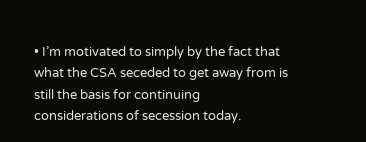• I’m motivated to simply by the fact that what the CSA seceded to get away from is still the basis for continuing considerations of secession today.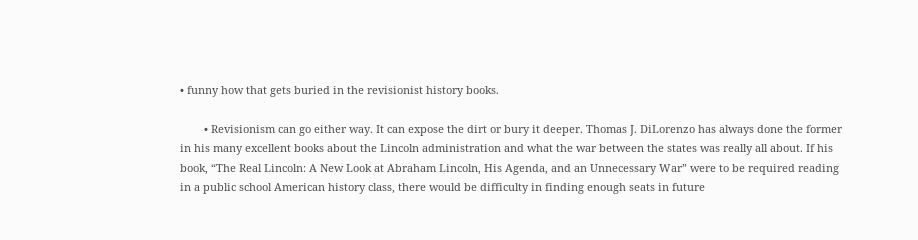• funny how that gets buried in the revisionist history books.

        • Revisionism can go either way. It can expose the dirt or bury it deeper. Thomas J. DiLorenzo has always done the former in his many excellent books about the Lincoln administration and what the war between the states was really all about. If his book, “The Real Lincoln: A New Look at Abraham Lincoln, His Agenda, and an Unnecessary War” were to be required reading in a public school American history class, there would be difficulty in finding enough seats in future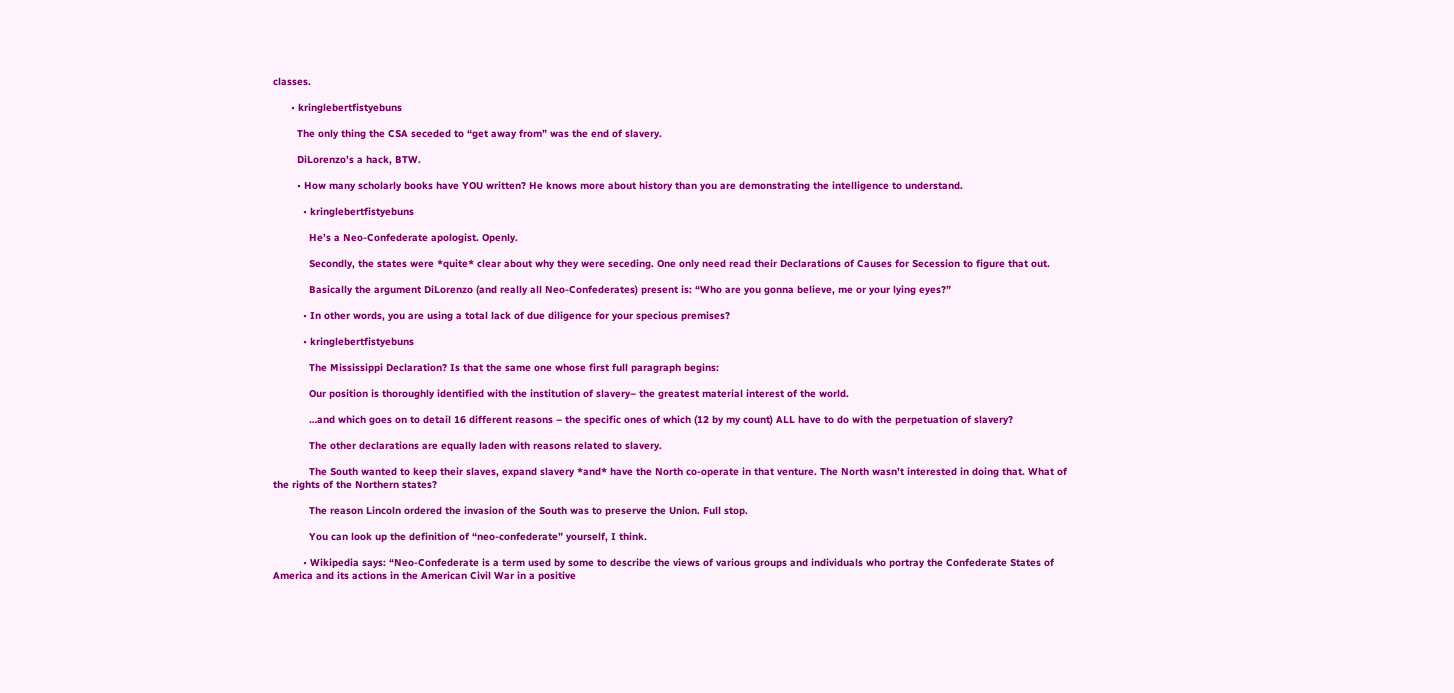classes.

      • kringlebertfistyebuns

        The only thing the CSA seceded to “get away from” was the end of slavery.

        DiLorenzo’s a hack, BTW.

        • How many scholarly books have YOU written? He knows more about history than you are demonstrating the intelligence to understand.

          • kringlebertfistyebuns

            He’s a Neo-Confederate apologist. Openly.

            Secondly, the states were *quite* clear about why they were seceding. One only need read their Declarations of Causes for Secession to figure that out.

            Basically the argument DiLorenzo (and really all Neo-Confederates) present is: “Who are you gonna believe, me or your lying eyes?”

          • In other words, you are using a total lack of due diligence for your specious premises?

          • kringlebertfistyebuns

            The Mississippi Declaration? Is that the same one whose first full paragraph begins:

            Our position is thoroughly identified with the institution of slavery– the greatest material interest of the world.

            …and which goes on to detail 16 different reasons – the specific ones of which (12 by my count) ALL have to do with the perpetuation of slavery?

            The other declarations are equally laden with reasons related to slavery.

            The South wanted to keep their slaves, expand slavery *and* have the North co-operate in that venture. The North wasn’t interested in doing that. What of the rights of the Northern states?

            The reason Lincoln ordered the invasion of the South was to preserve the Union. Full stop.

            You can look up the definition of “neo-confederate” yourself, I think.

          • Wikipedia says: “Neo-Confederate is a term used by some to describe the views of various groups and individuals who portray the Confederate States of America and its actions in the American Civil War in a positive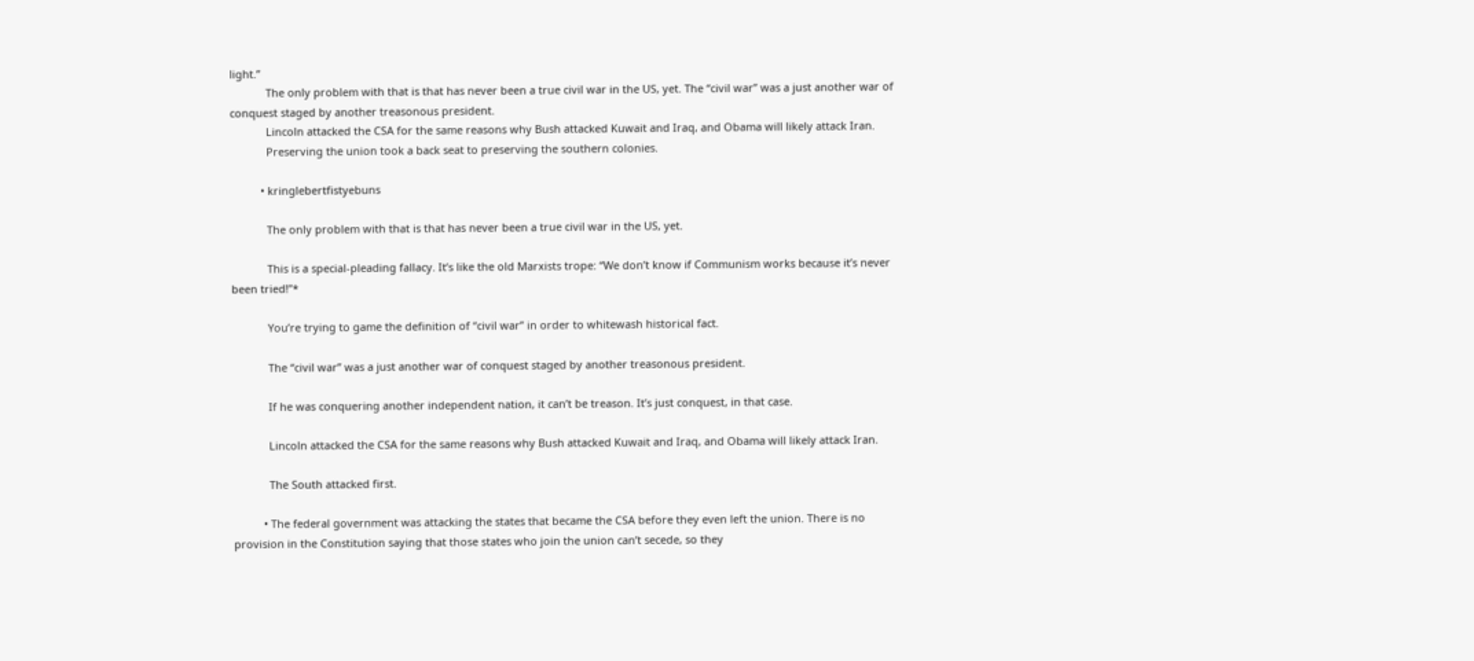light.”
            The only problem with that is that has never been a true civil war in the US, yet. The “civil war” was a just another war of conquest staged by another treasonous president.
            Lincoln attacked the CSA for the same reasons why Bush attacked Kuwait and Iraq, and Obama will likely attack Iran.
            Preserving the union took a back seat to preserving the southern colonies.

          • kringlebertfistyebuns

            The only problem with that is that has never been a true civil war in the US, yet.

            This is a special-pleading fallacy. It’s like the old Marxists trope: “We don’t know if Communism works because it’s never been tried!”*

            You’re trying to game the definition of “civil war” in order to whitewash historical fact.

            The “civil war” was a just another war of conquest staged by another treasonous president.

            If he was conquering another independent nation, it can’t be treason. It’s just conquest, in that case.

            Lincoln attacked the CSA for the same reasons why Bush attacked Kuwait and Iraq, and Obama will likely attack Iran.

            The South attacked first.

          • The federal government was attacking the states that became the CSA before they even left the union. There is no provision in the Constitution saying that those states who join the union can’t secede, so they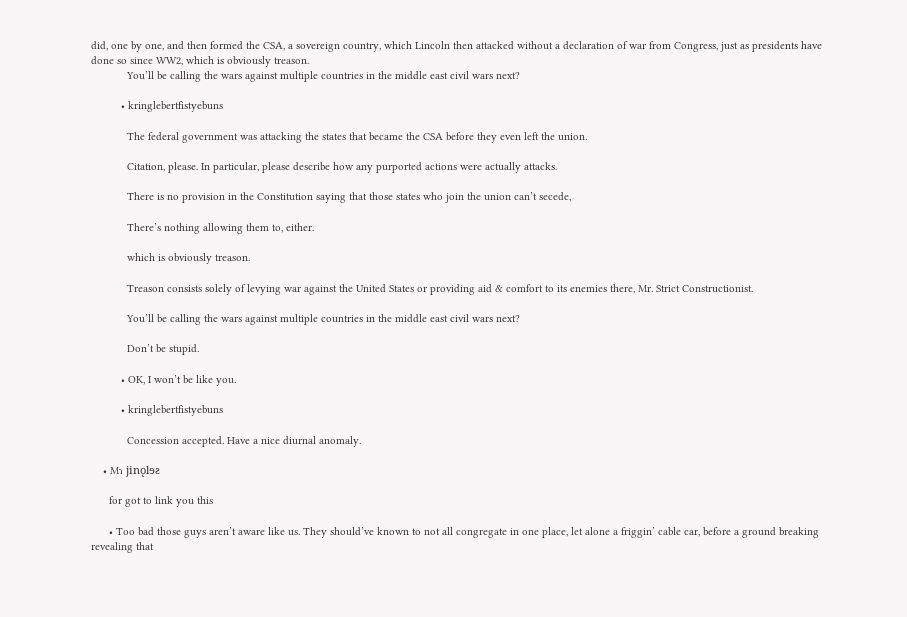did, one by one, and then formed the CSA, a sovereign country, which Lincoln then attacked without a declaration of war from Congress, just as presidents have done so since WW2, which is obviously treason.
            You’ll be calling the wars against multiple countries in the middle east civil wars next?

          • kringlebertfistyebuns

            The federal government was attacking the states that became the CSA before they even left the union.

            Citation, please. In particular, please describe how any purported actions were actually attacks.

            There is no provision in the Constitution saying that those states who join the union can’t secede,

            There’s nothing allowing them to, either.

            which is obviously treason.

            Treason consists solely of levying war against the United States or providing aid & comfort to its enemies there, Mr. Strict Constructionist.

            You’ll be calling the wars against multiple countries in the middle east civil wars next?

            Don’t be stupid.

          • OK, I won’t be like you.

          • kringlebertfistyebuns

            Concession accepted. Have a nice diurnal anomaly.

    • Mɿ jinǫlɘƨ

      for got to link you this

      • Too bad those guys aren’t aware like us. They should’ve known to not all congregate in one place, let alone a friggin’ cable car, before a ground breaking revealing that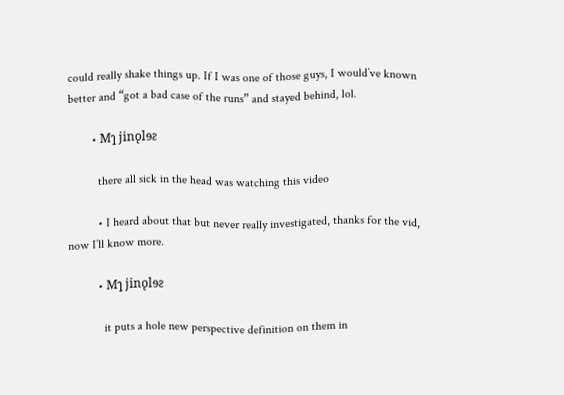could really shake things up. If I was one of those guys, I would’ve known better and “got a bad case of the runs” and stayed behind, lol.

        • Mɿ jinǫlɘƨ

          there all sick in the head was watching this video

          • I heard about that but never really investigated, thanks for the vid, now I’ll know more.

          • Mɿ jinǫlɘƨ

            it puts a hole new perspective definition on them in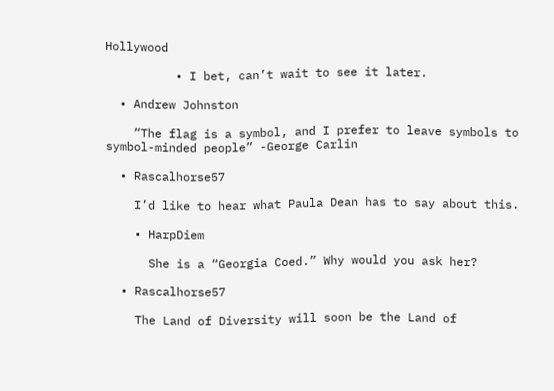Hollywood

          • I bet, can’t wait to see it later.

  • Andrew Johnston

    “The flag is a symbol, and I prefer to leave symbols to symbol-minded people” -George Carlin

  • Rascalhorse57

    I’d like to hear what Paula Dean has to say about this.

    • HarpDiem

      She is a “Georgia Coed.” Why would you ask her?

  • Rascalhorse57

    The Land of Diversity will soon be the Land of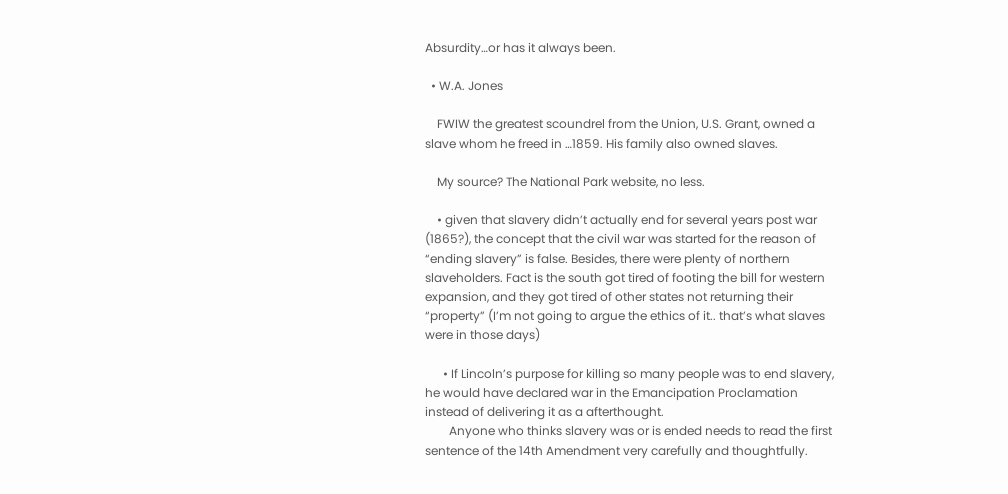Absurdity…or has it always been.

  • W.A. Jones

    FWIW the greatest scoundrel from the Union, U.S. Grant, owned a slave whom he freed in …1859. His family also owned slaves.

    My source? The National Park website, no less.

    • given that slavery didn’t actually end for several years post war (1865?), the concept that the civil war was started for the reason of “ending slavery” is false. Besides, there were plenty of northern slaveholders. Fact is the south got tired of footing the bill for western expansion, and they got tired of other states not returning their “property” (I’m not going to argue the ethics of it.. that’s what slaves were in those days)

      • If Lincoln’s purpose for killing so many people was to end slavery, he would have declared war in the Emancipation Proclamation instead of delivering it as a afterthought.
        Anyone who thinks slavery was or is ended needs to read the first sentence of the 14th Amendment very carefully and thoughtfully.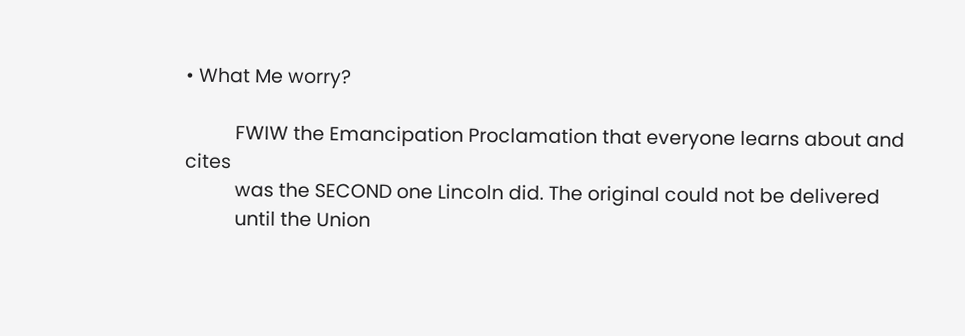• What Me worry?

          FWIW the Emancipation Proclamation that everyone learns about and cites
          was the SECOND one Lincoln did. The original could not be delivered
          until the Union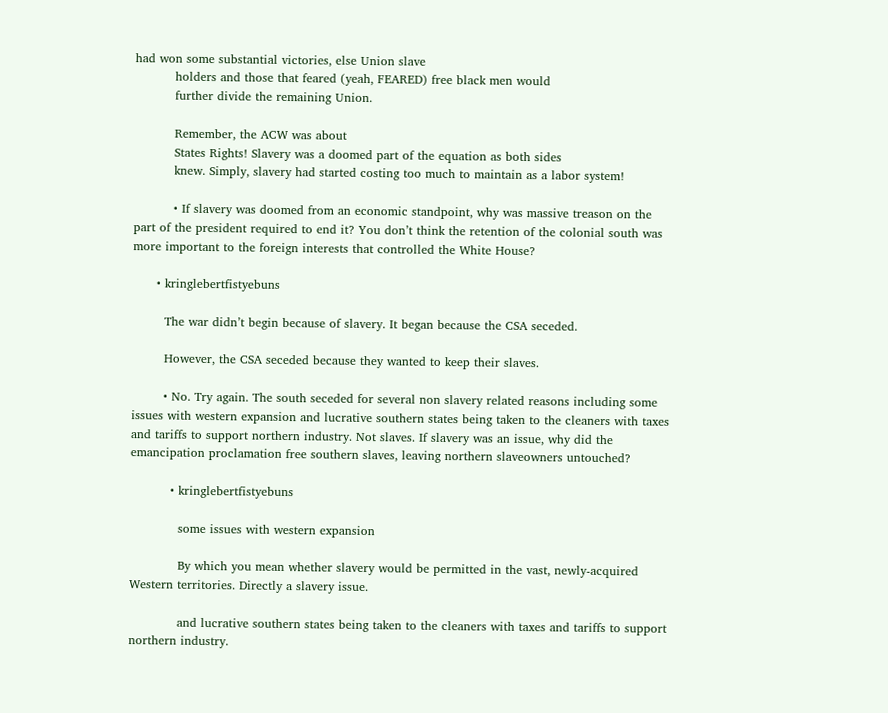had won some substantial victories, else Union slave
          holders and those that feared (yeah, FEARED) free black men would
          further divide the remaining Union.

          Remember, the ACW was about
          States Rights! Slavery was a doomed part of the equation as both sides
          knew. Simply, slavery had started costing too much to maintain as a labor system!

          • If slavery was doomed from an economic standpoint, why was massive treason on the part of the president required to end it? You don’t think the retention of the colonial south was more important to the foreign interests that controlled the White House?

      • kringlebertfistyebuns

        The war didn’t begin because of slavery. It began because the CSA seceded.

        However, the CSA seceded because they wanted to keep their slaves.

        • No. Try again. The south seceded for several non slavery related reasons including some issues with western expansion and lucrative southern states being taken to the cleaners with taxes and tariffs to support northern industry. Not slaves. If slavery was an issue, why did the emancipation proclamation free southern slaves, leaving northern slaveowners untouched?

          • kringlebertfistyebuns

            some issues with western expansion

            By which you mean whether slavery would be permitted in the vast, newly-acquired Western territories. Directly a slavery issue.

            and lucrative southern states being taken to the cleaners with taxes and tariffs to support northern industry.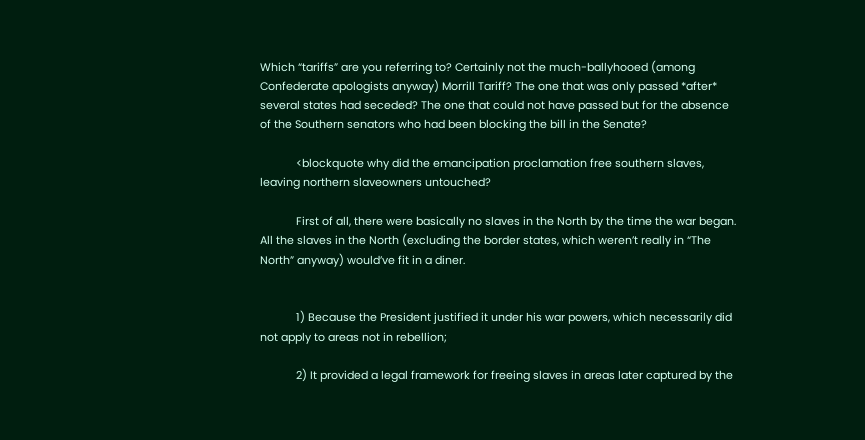Which “tariffs” are you referring to? Certainly not the much-ballyhooed (among Confederate apologists anyway) Morrill Tariff? The one that was only passed *after* several states had seceded? The one that could not have passed but for the absence of the Southern senators who had been blocking the bill in the Senate?

            <blockquote why did the emancipation proclamation free southern slaves, leaving northern slaveowners untouched?

            First of all, there were basically no slaves in the North by the time the war began. All the slaves in the North (excluding the border states, which weren’t really in “The North” anyway) would’ve fit in a diner.


            1) Because the President justified it under his war powers, which necessarily did not apply to areas not in rebellion;

            2) It provided a legal framework for freeing slaves in areas later captured by the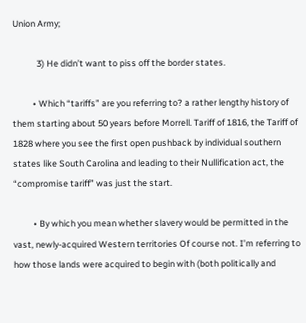Union Army;

            3) He didn’t want to piss off the border states.

          • Which “tariffs” are you referring to? a rather lengthy history of them starting about 50 years before Morrell. Tariff of 1816, the Tariff of 1828 where you see the first open pushback by individual southern states like South Carolina and leading to their Nullification act, the “compromise tariff” was just the start.

          • By which you mean whether slavery would be permitted in the vast, newly-acquired Western territories Of course not. I’m referring to how those lands were acquired to begin with (both politically and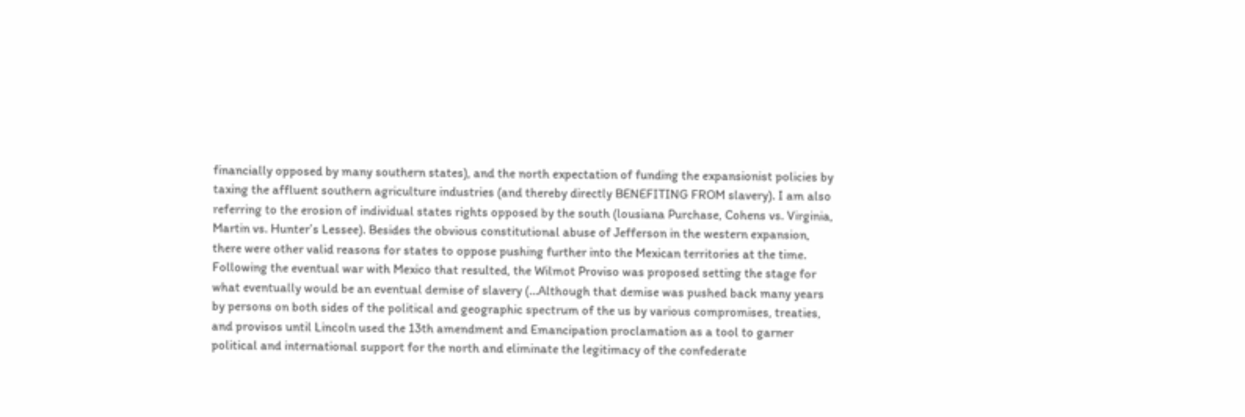financially opposed by many southern states), and the north expectation of funding the expansionist policies by taxing the affluent southern agriculture industries (and thereby directly BENEFITING FROM slavery). I am also referring to the erosion of individual states rights opposed by the south (lousiana Purchase, Cohens vs. Virginia, Martin vs. Hunter’s Lessee). Besides the obvious constitutional abuse of Jefferson in the western expansion, there were other valid reasons for states to oppose pushing further into the Mexican territories at the time. Following the eventual war with Mexico that resulted, the Wilmot Proviso was proposed setting the stage for what eventually would be an eventual demise of slavery (…Although that demise was pushed back many years by persons on both sides of the political and geographic spectrum of the us by various compromises, treaties, and provisos until Lincoln used the 13th amendment and Emancipation proclamation as a tool to garner political and international support for the north and eliminate the legitimacy of the confederate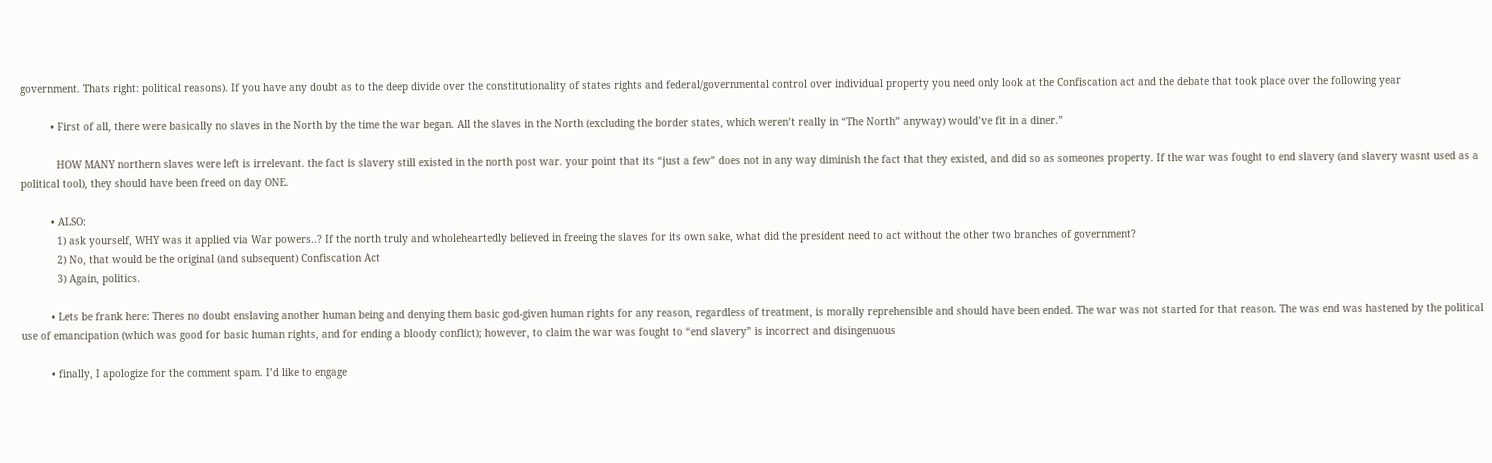government. Thats right: political reasons). If you have any doubt as to the deep divide over the constitutionality of states rights and federal/governmental control over individual property you need only look at the Confiscation act and the debate that took place over the following year

          • First of all, there were basically no slaves in the North by the time the war began. All the slaves in the North (excluding the border states, which weren’t really in “The North” anyway) would’ve fit in a diner.”

            HOW MANY northern slaves were left is irrelevant. the fact is slavery still existed in the north post war. your point that its “just a few” does not in any way diminish the fact that they existed, and did so as someones property. If the war was fought to end slavery (and slavery wasnt used as a political tool), they should have been freed on day ONE.

          • ALSO:
            1) ask yourself, WHY was it applied via War powers..? If the north truly and wholeheartedly believed in freeing the slaves for its own sake, what did the president need to act without the other two branches of government?
            2) No, that would be the original (and subsequent) Confiscation Act
            3) Again, politics.

          • Lets be frank here: Theres no doubt enslaving another human being and denying them basic god-given human rights for any reason, regardless of treatment, is morally reprehensible and should have been ended. The war was not started for that reason. The was end was hastened by the political use of emancipation (which was good for basic human rights, and for ending a bloody conflict); however, to claim the war was fought to “end slavery” is incorrect and disingenuous

          • finally, I apologize for the comment spam. I’d like to engage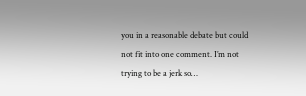you in a reasonable debate but could not fit into one comment. I’m not trying to be a jerk so…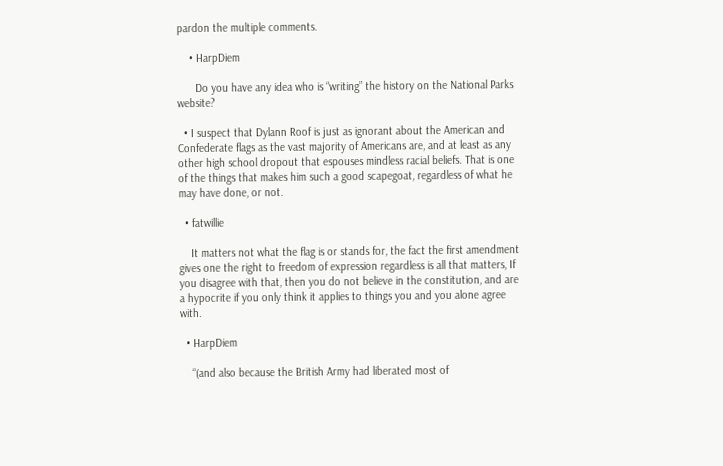pardon the multiple comments.

    • HarpDiem

      Do you have any idea who is “writing” the history on the National Parks website?

  • I suspect that Dylann Roof is just as ignorant about the American and Confederate flags as the vast majority of Americans are, and at least as any other high school dropout that espouses mindless racial beliefs. That is one of the things that makes him such a good scapegoat, regardless of what he may have done, or not.

  • fatwillie

    It matters not what the flag is or stands for, the fact the first amendment gives one the right to freedom of expression regardless is all that matters, If you disagree with that, then you do not believe in the constitution, and are a hypocrite if you only think it applies to things you and you alone agree with.

  • HarpDiem

    “(and also because the British Army had liberated most of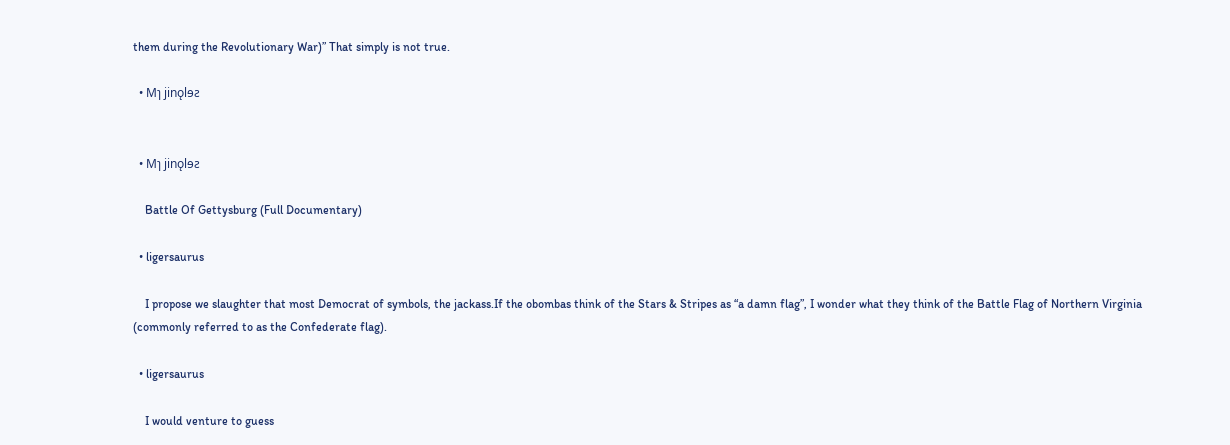them during the Revolutionary War)” That simply is not true.

  • Mɿ jinǫlɘƨ


  • Mɿ jinǫlɘƨ

    Battle Of Gettysburg (Full Documentary)

  • ligersaurus

    I propose we slaughter that most Democrat of symbols, the jackass.If the obombas think of the Stars & Stripes as “a damn flag”, I wonder what they think of the Battle Flag of Northern Virginia (commonly referred to as the Confederate flag).

  • ligersaurus

    I would venture to guess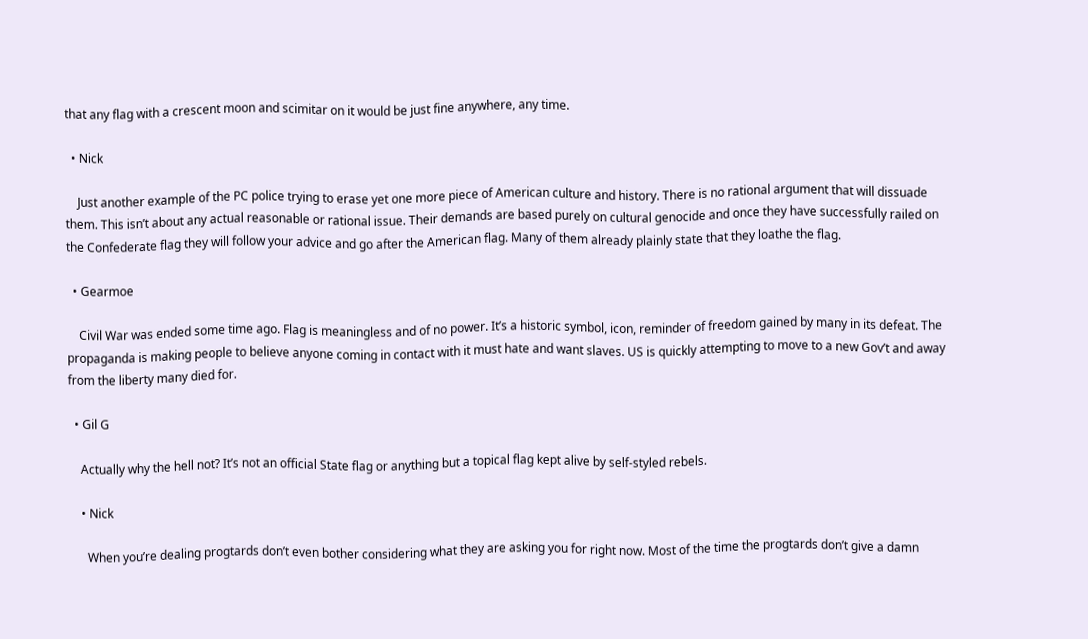that any flag with a crescent moon and scimitar on it would be just fine anywhere, any time.

  • Nick

    Just another example of the PC police trying to erase yet one more piece of American culture and history. There is no rational argument that will dissuade them. This isn’t about any actual reasonable or rational issue. Their demands are based purely on cultural genocide and once they have successfully railed on the Confederate flag they will follow your advice and go after the American flag. Many of them already plainly state that they loathe the flag.

  • Gearmoe

    Civil War was ended some time ago. Flag is meaningless and of no power. It’s a historic symbol, icon, reminder of freedom gained by many in its defeat. The propaganda is making people to believe anyone coming in contact with it must hate and want slaves. US is quickly attempting to move to a new Gov’t and away from the liberty many died for.

  • Gil G

    Actually why the hell not? It’s not an official State flag or anything but a topical flag kept alive by self-styled rebels.

    • Nick

      When you’re dealing progtards don’t even bother considering what they are asking you for right now. Most of the time the progtards don’t give a damn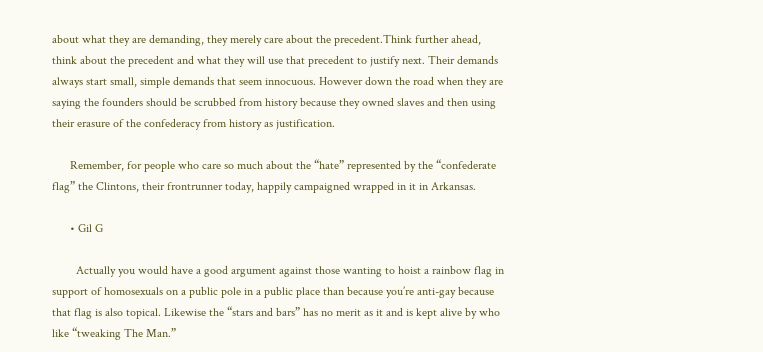about what they are demanding, they merely care about the precedent.Think further ahead, think about the precedent and what they will use that precedent to justify next. Their demands always start small, simple demands that seem innocuous. However down the road when they are saying the founders should be scrubbed from history because they owned slaves and then using their erasure of the confederacy from history as justification.

      Remember, for people who care so much about the “hate” represented by the “confederate flag” the Clintons, their frontrunner today, happily campaigned wrapped in it in Arkansas.

      • Gil G

        Actually you would have a good argument against those wanting to hoist a rainbow flag in support of homosexuals on a public pole in a public place than because you’re anti-gay because that flag is also topical. Likewise the “stars and bars” has no merit as it and is kept alive by who like “tweaking The Man.”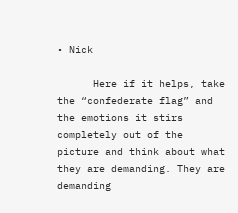• Nick

      Here if it helps, take the “confederate flag” and the emotions it stirs completely out of the picture and think about what they are demanding. They are demanding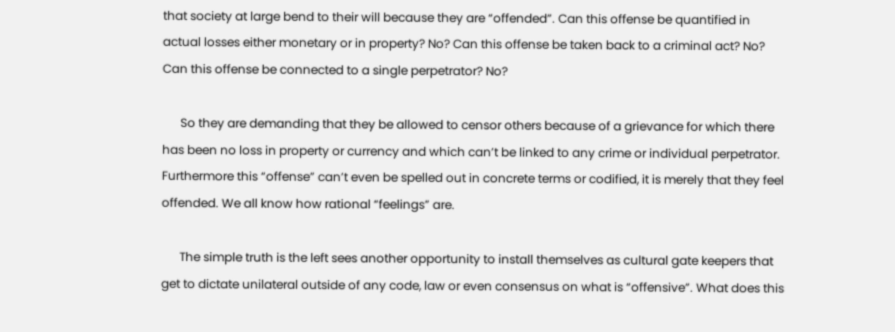that society at large bend to their will because they are “offended”. Can this offense be quantified in actual losses either monetary or in property? No? Can this offense be taken back to a criminal act? No? Can this offense be connected to a single perpetrator? No?

      So they are demanding that they be allowed to censor others because of a grievance for which there has been no loss in property or currency and which can’t be linked to any crime or individual perpetrator. Furthermore this “offense” can’t even be spelled out in concrete terms or codified, it is merely that they feel offended. We all know how rational “feelings” are.

      The simple truth is the left sees another opportunity to install themselves as cultural gate keepers that get to dictate unilateral outside of any code, law or even consensus on what is “offensive”. What does this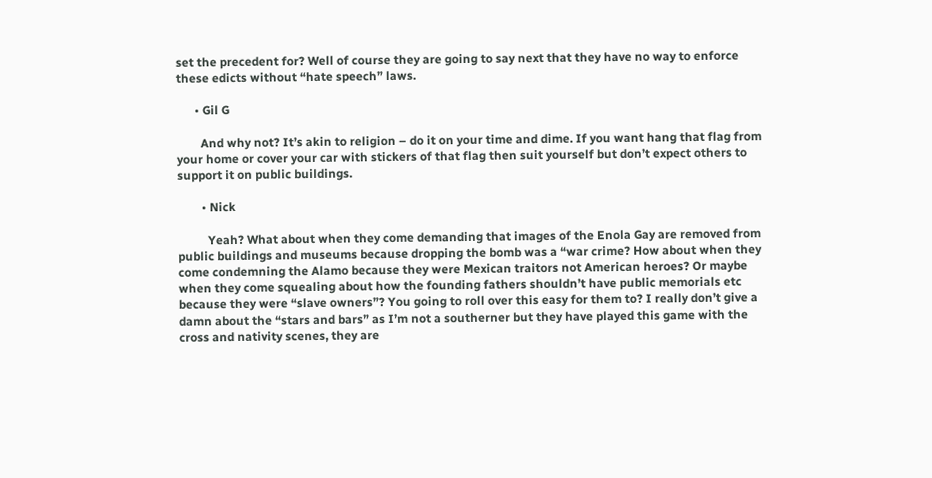set the precedent for? Well of course they are going to say next that they have no way to enforce these edicts without “hate speech” laws.

      • Gil G

        And why not? It’s akin to religion – do it on your time and dime. If you want hang that flag from your home or cover your car with stickers of that flag then suit yourself but don’t expect others to support it on public buildings.

        • Nick

          Yeah? What about when they come demanding that images of the Enola Gay are removed from public buildings and museums because dropping the bomb was a “war crime? How about when they come condemning the Alamo because they were Mexican traitors not American heroes? Or maybe when they come squealing about how the founding fathers shouldn’t have public memorials etc because they were “slave owners”? You going to roll over this easy for them to? I really don’t give a damn about the “stars and bars” as I’m not a southerner but they have played this game with the cross and nativity scenes, they are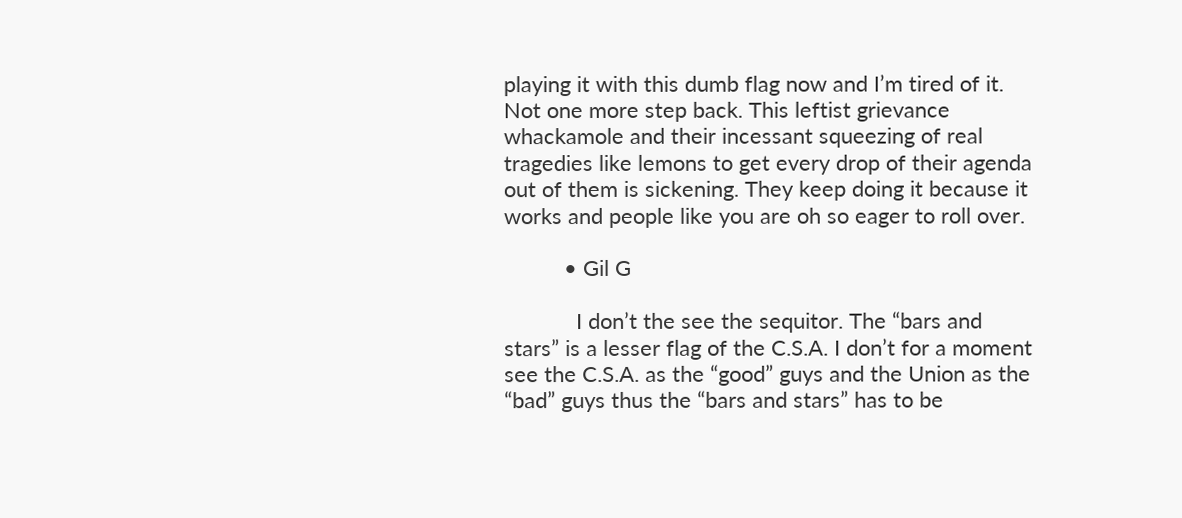playing it with this dumb flag now and I’m tired of it. Not one more step back. This leftist grievance whackamole and their incessant squeezing of real tragedies like lemons to get every drop of their agenda out of them is sickening. They keep doing it because it works and people like you are oh so eager to roll over.

          • Gil G

            I don’t the see the sequitor. The “bars and stars” is a lesser flag of the C.S.A. I don’t for a moment see the C.S.A. as the “good” guys and the Union as the “bad” guys thus the “bars and stars” has to be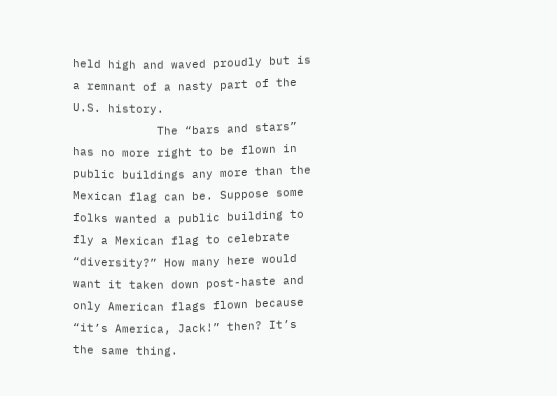held high and waved proudly but is a remnant of a nasty part of the U.S. history.
            The “bars and stars” has no more right to be flown in public buildings any more than the Mexican flag can be. Suppose some folks wanted a public building to fly a Mexican flag to celebrate “diversity?” How many here would want it taken down post-haste and only American flags flown because “it’s America, Jack!” then? It’s the same thing.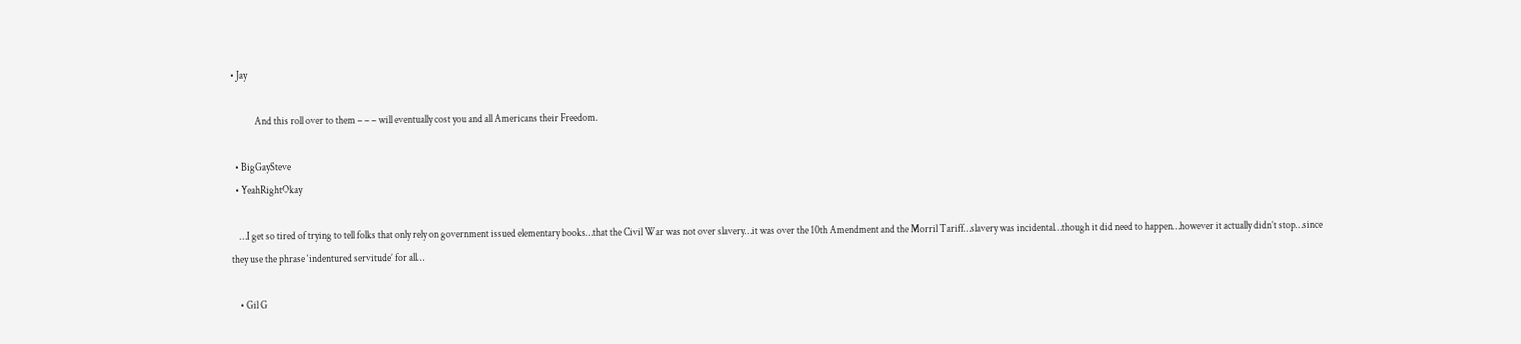• Jay

            And this roll over to them – – – will eventually cost you and all Americans their Freedom.

  • BigGaySteve
  • YeahRightOkay

    …I get so tired of trying to tell folks that only rely on government issued elementary books…that the Civil War was not over slavery…it was over the 10th Amendment and the Morril Tariff…slavery was incidental…though it did need to happen…however it actually didn’t stop…since they use the phrase ‘indentured servitude’ for all…

    • Gil G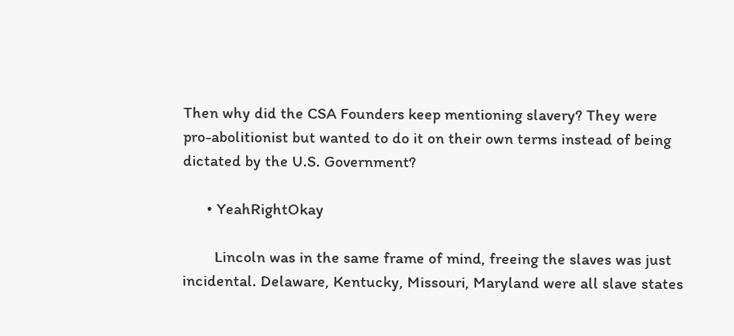Then why did the CSA Founders keep mentioning slavery? They were pro-abolitionist but wanted to do it on their own terms instead of being dictated by the U.S. Government?

      • YeahRightOkay

        Lincoln was in the same frame of mind, freeing the slaves was just incidental. Delaware, Kentucky, Missouri, Maryland were all slave states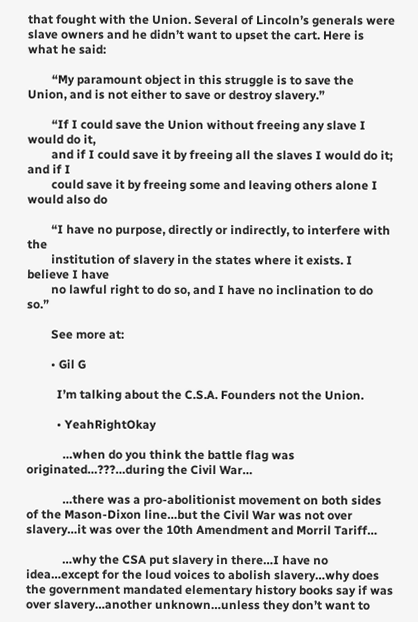that fought with the Union. Several of Lincoln’s generals were slave owners and he didn’t want to upset the cart. Here is what he said:

        “My paramount object in this struggle is to save the Union, and is not either to save or destroy slavery.”

        “If I could save the Union without freeing any slave I would do it,
        and if I could save it by freeing all the slaves I would do it; and if I
        could save it by freeing some and leaving others alone I would also do

        “I have no purpose, directly or indirectly, to interfere with the
        institution of slavery in the states where it exists. I believe I have
        no lawful right to do so, and I have no inclination to do so.”

        See more at:

        • Gil G

          I’m talking about the C.S.A. Founders not the Union.

          • YeahRightOkay

            …when do you think the battle flag was originated…???…during the Civil War…

            …there was a pro-abolitionist movement on both sides of the Mason-Dixon line…but the Civil War was not over slavery…it was over the 10th Amendment and Morril Tariff…

            …why the CSA put slavery in there…I have no idea…except for the loud voices to abolish slavery…why does the government mandated elementary history books say if was over slavery…another unknown…unless they don’t want to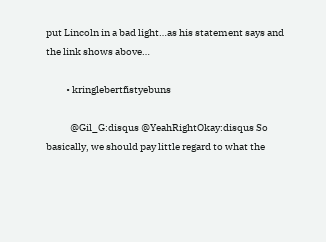put Lincoln in a bad light…as his statement says and the link shows above…

          • kringlebertfistyebuns

            @Gil_G:disqus @YeahRightOkay:disqus So basically, we should pay little regard to what the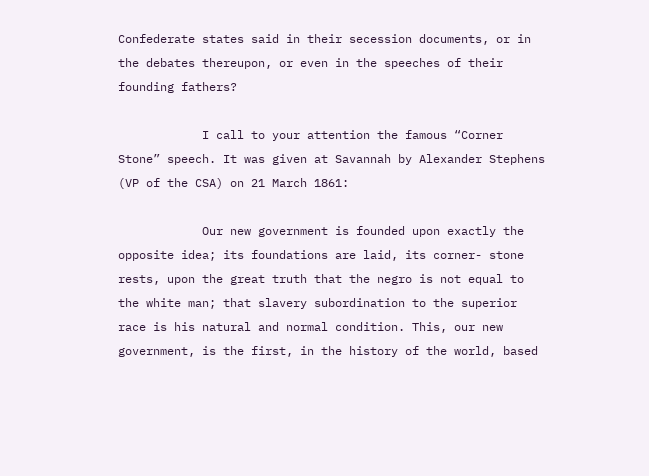Confederate states said in their secession documents, or in the debates thereupon, or even in the speeches of their founding fathers?

            I call to your attention the famous “Corner Stone” speech. It was given at Savannah by Alexander Stephens (VP of the CSA) on 21 March 1861:

            Our new government is founded upon exactly the opposite idea; its foundations are laid, its corner- stone rests, upon the great truth that the negro is not equal to the white man; that slavery subordination to the superior race is his natural and normal condition. This, our new government, is the first, in the history of the world, based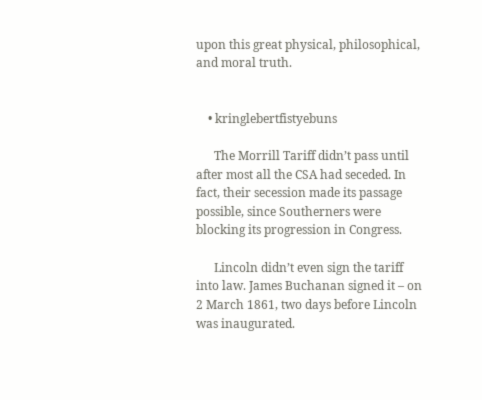upon this great physical, philosophical, and moral truth.


    • kringlebertfistyebuns

      The Morrill Tariff didn’t pass until after most all the CSA had seceded. In fact, their secession made its passage possible, since Southerners were blocking its progression in Congress.

      Lincoln didn’t even sign the tariff into law. James Buchanan signed it – on 2 March 1861, two days before Lincoln was inaugurated.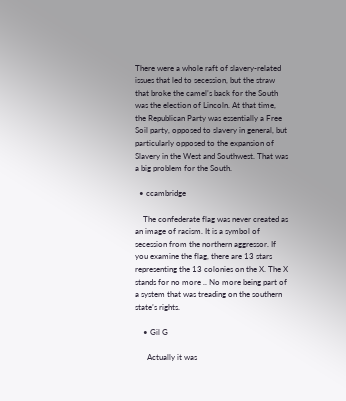There were a whole raft of slavery-related issues that led to secession, but the straw that broke the camel’s back for the South was the election of Lincoln. At that time, the Republican Party was essentially a Free Soil party, opposed to slavery in general, but particularly opposed to the expansion of Slavery in the West and Southwest. That was a big problem for the South.

  • ccambridge

    The confederate flag was never created as an image of racism. It is a symbol of secession from the northern aggressor. If you examine the flag, there are 13 stars representing the 13 colonies on the X. The X stands for no more .. No more being part of a system that was treading on the southern state’s rights.

    • Gil G

      Actually it was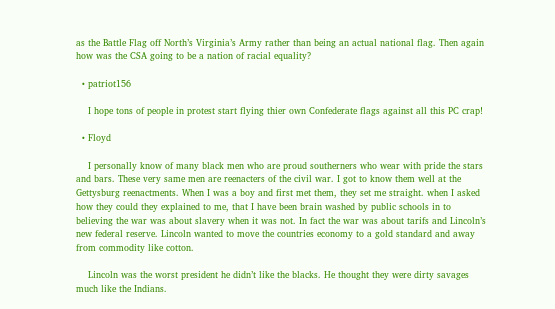as the Battle Flag off North’s Virginia’s Army rather than being an actual national flag. Then again how was the CSA going to be a nation of racial equality?

  • patriot156

    I hope tons of people in protest start flying thier own Confederate flags against all this PC crap!

  • Floyd

    I personally know of many black men who are proud southerners who wear with pride the stars and bars. These very same men are reenacters of the civil war. I got to know them well at the Gettysburg reenactments. When I was a boy and first met them, they set me straight. when I asked how they could they explained to me, that I have been brain washed by public schools in to believing the war was about slavery when it was not. In fact the war was about tarifs and Lincoln’s new federal reserve. Lincoln wanted to move the countries economy to a gold standard and away from commodity like cotton.

    Lincoln was the worst president he didn’t like the blacks. He thought they were dirty savages much like the Indians.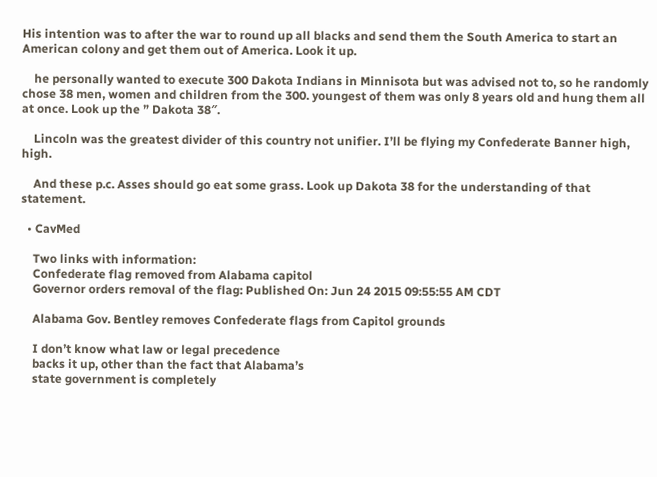His intention was to after the war to round up all blacks and send them the South America to start an American colony and get them out of America. Look it up.

    he personally wanted to execute 300 Dakota Indians in Minnisota but was advised not to, so he randomly chose 38 men, women and children from the 300. youngest of them was only 8 years old and hung them all at once. Look up the ” Dakota 38″.

    Lincoln was the greatest divider of this country not unifier. I’ll be flying my Confederate Banner high, high.

    And these p.c. Asses should go eat some grass. Look up Dakota 38 for the understanding of that statement.

  • CavMed

    Two links with information:
    Confederate flag removed from Alabama capitol
    Governor orders removal of the flag: Published On: Jun 24 2015 09:55:55 AM CDT

    Alabama Gov. Bentley removes Confederate flags from Capitol grounds

    I don’t know what law or legal precedence
    backs it up, other than the fact that Alabama’s
    state government is completely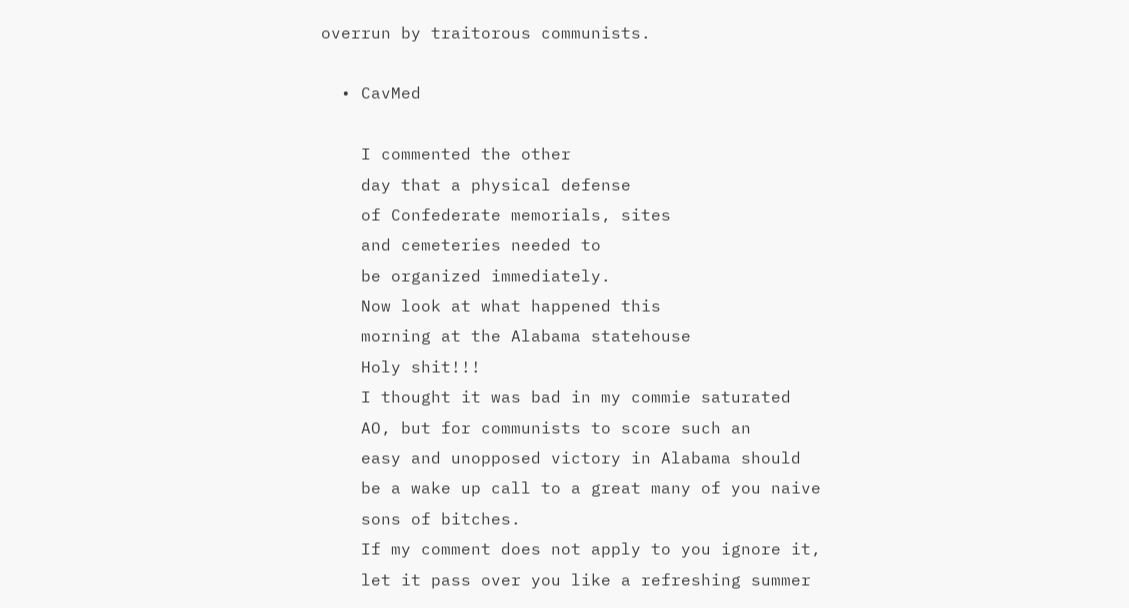overrun by traitorous communists.

  • CavMed

    I commented the other
    day that a physical defense
    of Confederate memorials, sites
    and cemeteries needed to
    be organized immediately.
    Now look at what happened this
    morning at the Alabama statehouse
    Holy shit!!!
    I thought it was bad in my commie saturated
    AO, but for communists to score such an
    easy and unopposed victory in Alabama should
    be a wake up call to a great many of you naive
    sons of bitches.
    If my comment does not apply to you ignore it,
    let it pass over you like a refreshing summer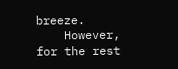breeze.
    However, for the rest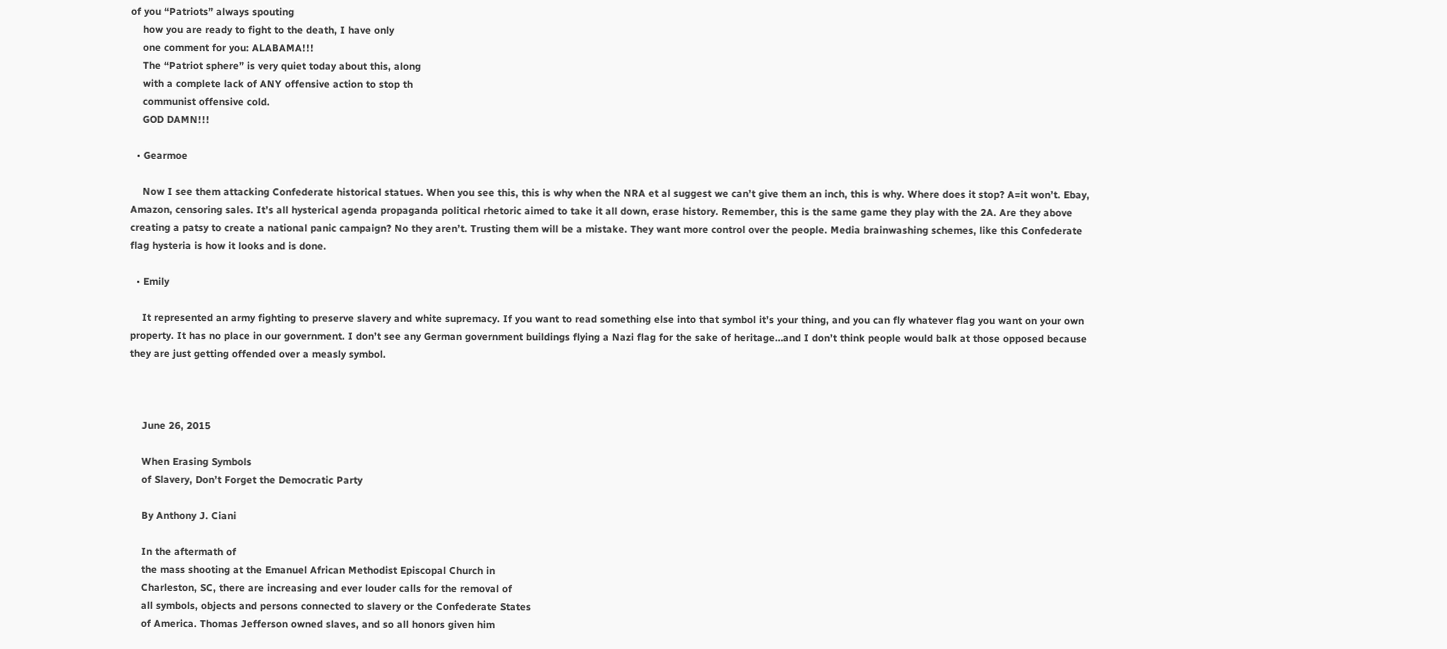of you “Patriots” always spouting
    how you are ready to fight to the death, I have only
    one comment for you: ALABAMA!!!
    The “Patriot sphere” is very quiet today about this, along
    with a complete lack of ANY offensive action to stop th
    communist offensive cold.
    GOD DAMN!!!

  • Gearmoe

    Now I see them attacking Confederate historical statues. When you see this, this is why when the NRA et al suggest we can’t give them an inch, this is why. Where does it stop? A=it won’t. Ebay, Amazon, censoring sales. It’s all hysterical agenda propaganda political rhetoric aimed to take it all down, erase history. Remember, this is the same game they play with the 2A. Are they above creating a patsy to create a national panic campaign? No they aren’t. Trusting them will be a mistake. They want more control over the people. Media brainwashing schemes, like this Confederate flag hysteria is how it looks and is done.

  • Emily

    It represented an army fighting to preserve slavery and white supremacy. If you want to read something else into that symbol it’s your thing, and you can fly whatever flag you want on your own property. It has no place in our government. I don’t see any German government buildings flying a Nazi flag for the sake of heritage…and I don’t think people would balk at those opposed because they are just getting offended over a measly symbol.



    June 26, 2015

    When Erasing Symbols
    of Slavery, Don’t Forget the Democratic Party

    By Anthony J. Ciani

    In the aftermath of
    the mass shooting at the Emanuel African Methodist Episcopal Church in
    Charleston, SC, there are increasing and ever louder calls for the removal of
    all symbols, objects and persons connected to slavery or the Confederate States
    of America. Thomas Jefferson owned slaves, and so all honors given him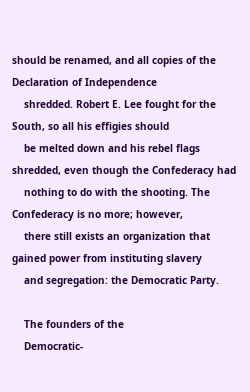should be renamed, and all copies of the Declaration of Independence
    shredded. Robert E. Lee fought for the South, so all his effigies should
    be melted down and his rebel flags shredded, even though the Confederacy had
    nothing to do with the shooting. The Confederacy is no more; however,
    there still exists an organization that gained power from instituting slavery
    and segregation: the Democratic Party.

    The founders of the
    Democratic-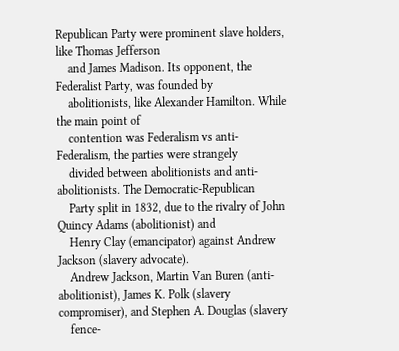Republican Party were prominent slave holders, like Thomas Jefferson
    and James Madison. Its opponent, the Federalist Party, was founded by
    abolitionists, like Alexander Hamilton. While the main point of
    contention was Federalism vs anti-Federalism, the parties were strangely
    divided between abolitionists and anti-abolitionists. The Democratic-Republican
    Party split in 1832, due to the rivalry of John Quincy Adams (abolitionist) and
    Henry Clay (emancipator) against Andrew Jackson (slavery advocate).
    Andrew Jackson, Martin Van Buren (anti-abolitionist), James K. Polk (slavery compromiser), and Stephen A. Douglas (slavery
    fence-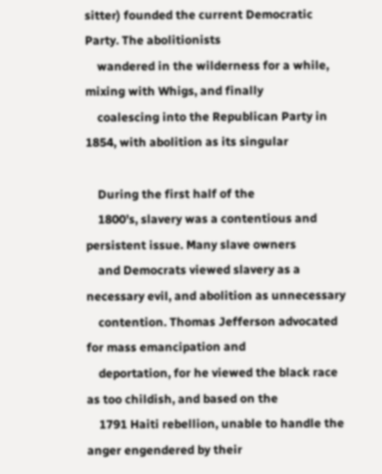sitter) founded the current Democratic Party. The abolitionists
    wandered in the wilderness for a while, mixing with Whigs, and finally
    coalescing into the Republican Party in 1854, with abolition as its singular

    During the first half of the
    1800’s, slavery was a contentious and persistent issue. Many slave owners
    and Democrats viewed slavery as a necessary evil, and abolition as unnecessary
    contention. Thomas Jefferson advocated for mass emancipation and
    deportation, for he viewed the black race as too childish, and based on the
    1791 Haiti rebellion, unable to handle the anger engendered by their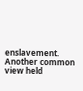enslavement. Another common view held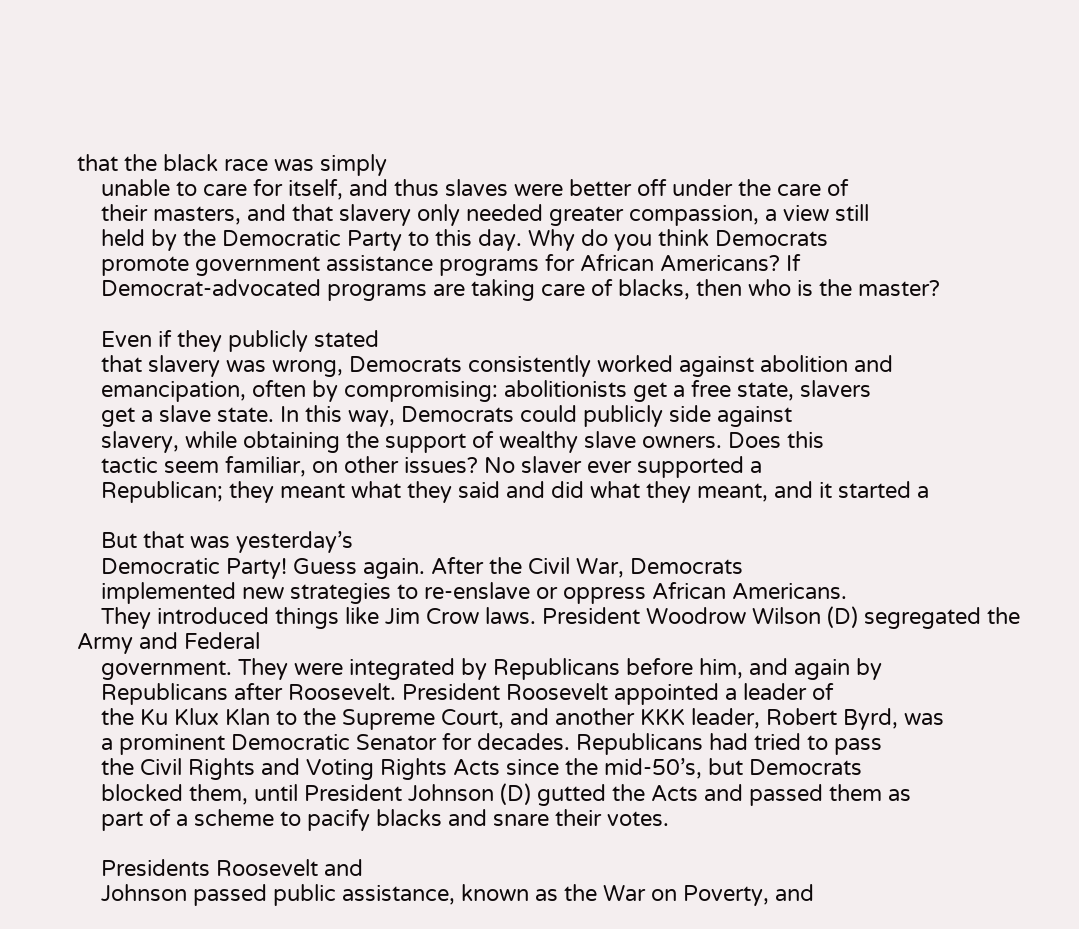that the black race was simply
    unable to care for itself, and thus slaves were better off under the care of
    their masters, and that slavery only needed greater compassion, a view still
    held by the Democratic Party to this day. Why do you think Democrats
    promote government assistance programs for African Americans? If
    Democrat-advocated programs are taking care of blacks, then who is the master?

    Even if they publicly stated
    that slavery was wrong, Democrats consistently worked against abolition and
    emancipation, often by compromising: abolitionists get a free state, slavers
    get a slave state. In this way, Democrats could publicly side against
    slavery, while obtaining the support of wealthy slave owners. Does this
    tactic seem familiar, on other issues? No slaver ever supported a
    Republican; they meant what they said and did what they meant, and it started a

    But that was yesterday’s
    Democratic Party! Guess again. After the Civil War, Democrats
    implemented new strategies to re-enslave or oppress African Americans.
    They introduced things like Jim Crow laws. President Woodrow Wilson (D) segregated the Army and Federal
    government. They were integrated by Republicans before him, and again by
    Republicans after Roosevelt. President Roosevelt appointed a leader of
    the Ku Klux Klan to the Supreme Court, and another KKK leader, Robert Byrd, was
    a prominent Democratic Senator for decades. Republicans had tried to pass
    the Civil Rights and Voting Rights Acts since the mid-50’s, but Democrats
    blocked them, until President Johnson (D) gutted the Acts and passed them as
    part of a scheme to pacify blacks and snare their votes.

    Presidents Roosevelt and
    Johnson passed public assistance, known as the War on Poverty, and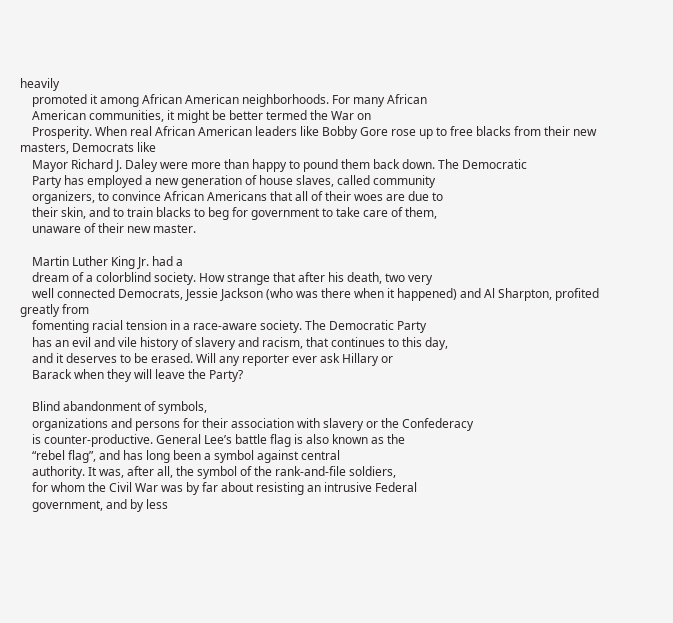heavily
    promoted it among African American neighborhoods. For many African
    American communities, it might be better termed the War on
    Prosperity. When real African American leaders like Bobby Gore rose up to free blacks from their new masters, Democrats like
    Mayor Richard J. Daley were more than happy to pound them back down. The Democratic
    Party has employed a new generation of house slaves, called community
    organizers, to convince African Americans that all of their woes are due to
    their skin, and to train blacks to beg for government to take care of them,
    unaware of their new master.

    Martin Luther King Jr. had a
    dream of a colorblind society. How strange that after his death, two very
    well connected Democrats, Jessie Jackson (who was there when it happened) and Al Sharpton, profited greatly from
    fomenting racial tension in a race-aware society. The Democratic Party
    has an evil and vile history of slavery and racism, that continues to this day,
    and it deserves to be erased. Will any reporter ever ask Hillary or
    Barack when they will leave the Party?

    Blind abandonment of symbols,
    organizations and persons for their association with slavery or the Confederacy
    is counter-productive. General Lee’s battle flag is also known as the
    “rebel flag”, and has long been a symbol against central
    authority. It was, after all, the symbol of the rank-and-file soldiers,
    for whom the Civil War was by far about resisting an intrusive Federal
    government, and by less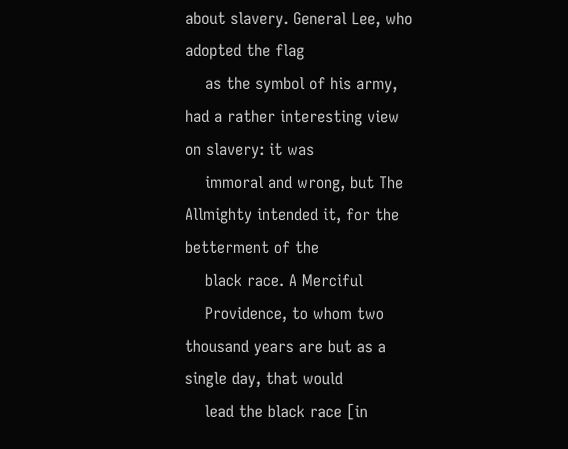about slavery. General Lee, who adopted the flag
    as the symbol of his army, had a rather interesting view on slavery: it was
    immoral and wrong, but The Allmighty intended it, for the betterment of the
    black race. A Merciful
    Providence, to whom two thousand years are but as a single day, that would
    lead the black race [in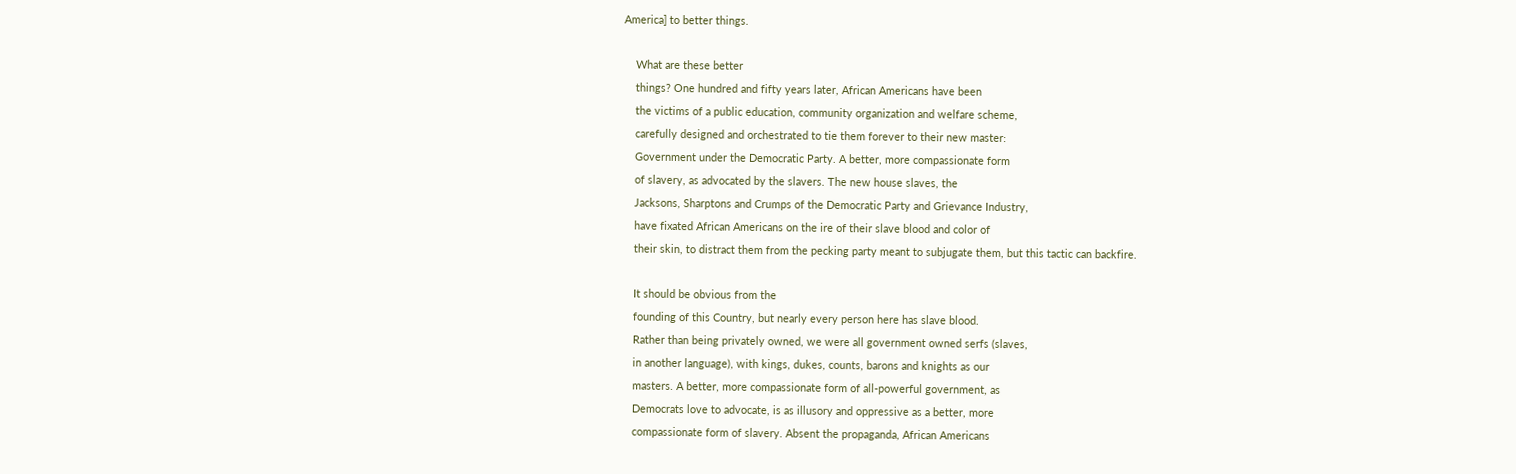America] to better things.

    What are these better
    things? One hundred and fifty years later, African Americans have been
    the victims of a public education, community organization and welfare scheme,
    carefully designed and orchestrated to tie them forever to their new master:
    Government under the Democratic Party. A better, more compassionate form
    of slavery, as advocated by the slavers. The new house slaves, the
    Jacksons, Sharptons and Crumps of the Democratic Party and Grievance Industry,
    have fixated African Americans on the ire of their slave blood and color of
    their skin, to distract them from the pecking party meant to subjugate them, but this tactic can backfire.

    It should be obvious from the
    founding of this Country, but nearly every person here has slave blood.
    Rather than being privately owned, we were all government owned serfs (slaves,
    in another language), with kings, dukes, counts, barons and knights as our
    masters. A better, more compassionate form of all-powerful government, as
    Democrats love to advocate, is as illusory and oppressive as a better, more
    compassionate form of slavery. Absent the propaganda, African Americans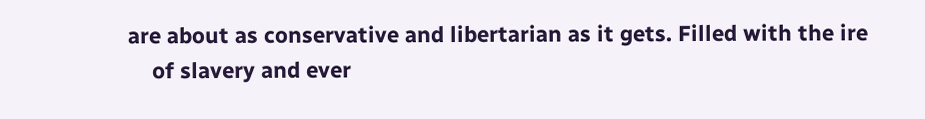are about as conservative and libertarian as it gets. Filled with the ire
    of slavery and ever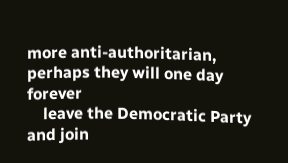more anti-authoritarian, perhaps they will one day forever
    leave the Democratic Party and join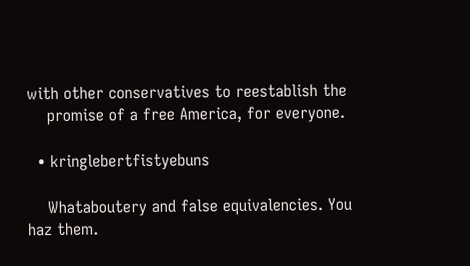with other conservatives to reestablish the
    promise of a free America, for everyone.

  • kringlebertfistyebuns

    Whataboutery and false equivalencies. You haz them.